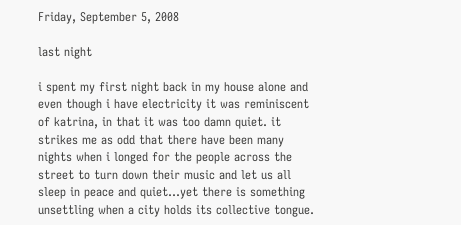Friday, September 5, 2008

last night

i spent my first night back in my house alone and even though i have electricity it was reminiscent of katrina, in that it was too damn quiet. it strikes me as odd that there have been many nights when i longed for the people across the street to turn down their music and let us all sleep in peace and quiet...yet there is something unsettling when a city holds its collective tongue.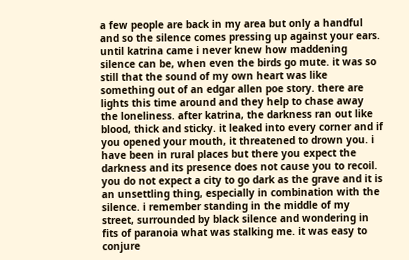a few people are back in my area but only a handful and so the silence comes pressing up against your ears. until katrina came i never knew how maddening silence can be, when even the birds go mute. it was so still that the sound of my own heart was like something out of an edgar allen poe story. there are lights this time around and they help to chase away the loneliness. after katrina, the darkness ran out like blood, thick and sticky. it leaked into every corner and if you opened your mouth, it threatened to drown you. i have been in rural places but there you expect the darkness and its presence does not cause you to recoil. you do not expect a city to go dark as the grave and it is an unsettling thing, especially in combination with the silence. i remember standing in the middle of my street, surrounded by black silence and wondering in fits of paranoia what was stalking me. it was easy to conjure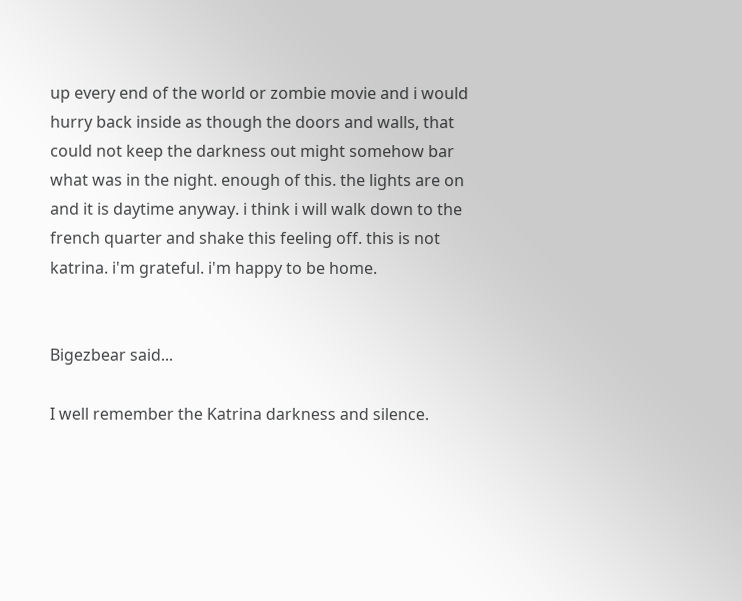up every end of the world or zombie movie and i would hurry back inside as though the doors and walls, that could not keep the darkness out might somehow bar what was in the night. enough of this. the lights are on and it is daytime anyway. i think i will walk down to the french quarter and shake this feeling off. this is not katrina. i'm grateful. i'm happy to be home.


Bigezbear said...

I well remember the Katrina darkness and silence.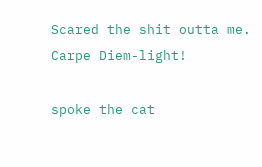Scared the shit outta me. Carpe Diem-light!

spoke the cat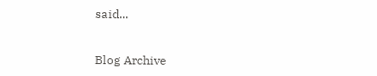said...


Blog Archive